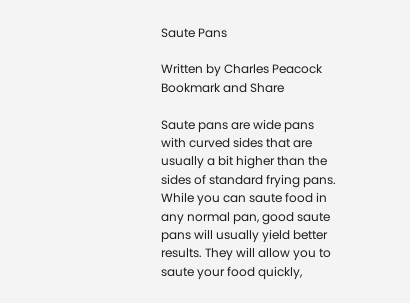Saute Pans

Written by Charles Peacock
Bookmark and Share

Saute pans are wide pans with curved sides that are usually a bit higher than the sides of standard frying pans. While you can saute food in any normal pan, good saute pans will usually yield better results. They will allow you to saute your food quickly,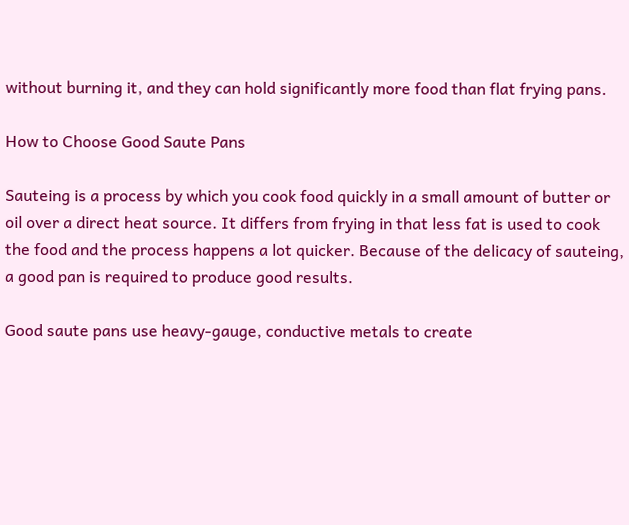without burning it, and they can hold significantly more food than flat frying pans.

How to Choose Good Saute Pans

Sauteing is a process by which you cook food quickly in a small amount of butter or oil over a direct heat source. It differs from frying in that less fat is used to cook the food and the process happens a lot quicker. Because of the delicacy of sauteing, a good pan is required to produce good results.

Good saute pans use heavy-gauge, conductive metals to create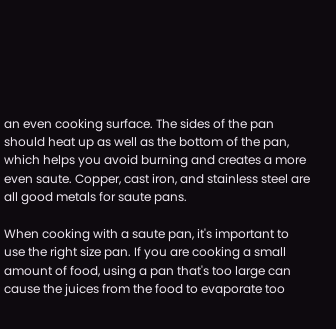an even cooking surface. The sides of the pan should heat up as well as the bottom of the pan, which helps you avoid burning and creates a more even saute. Copper, cast iron, and stainless steel are all good metals for saute pans.

When cooking with a saute pan, it's important to use the right size pan. If you are cooking a small amount of food, using a pan that's too large can cause the juices from the food to evaporate too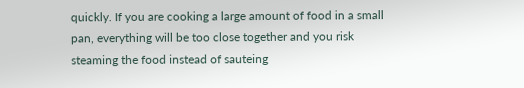quickly. If you are cooking a large amount of food in a small pan, everything will be too close together and you risk steaming the food instead of sauteing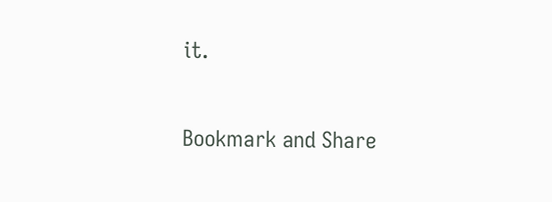it.

Bookmark and Share